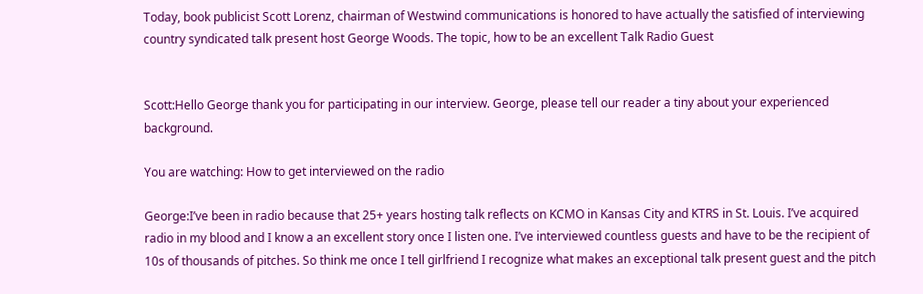Today, book publicist Scott Lorenz, chairman of Westwind communications is honored to have actually the satisfied of interviewing country syndicated talk present host George Woods. The topic, how to be an excellent Talk Radio Guest


Scott:Hello George thank you for participating in our interview. George, please tell our reader a tiny about your experienced background.

You are watching: How to get interviewed on the radio

George:I’ve been in radio because that 25+ years hosting talk reflects on KCMO in Kansas City and KTRS in St. Louis. I’ve acquired radio in my blood and I know a an excellent story once I listen one. I’ve interviewed countless guests and have to be the recipient of 10s of thousands of pitches. So think me once I tell girlfriend I recognize what makes an exceptional talk present guest and the pitch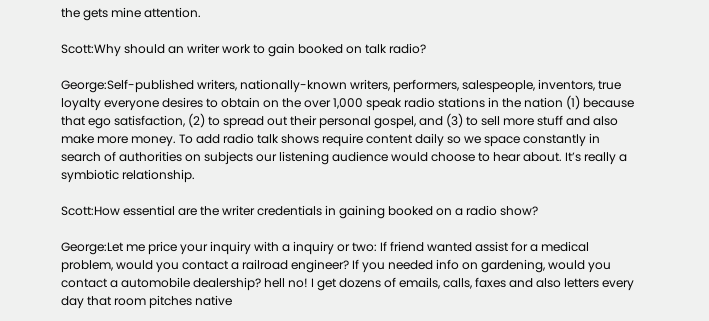the gets mine attention.

Scott:Why should an writer work to gain booked on talk radio?

George:Self-published writers, nationally-known writers, performers, salespeople, inventors, true loyalty everyone desires to obtain on the over 1,000 speak radio stations in the nation (1) because that ego satisfaction, (2) to spread out their personal gospel, and (3) to sell more stuff and also make more money. To add radio talk shows require content daily so we space constantly in search of authorities on subjects our listening audience would choose to hear about. It’s really a symbiotic relationship.

Scott:How essential are the writer credentials in gaining booked on a radio show?

George:Let me price your inquiry with a inquiry or two: If friend wanted assist for a medical problem, would you contact a railroad engineer? If you needed info on gardening, would you contact a automobile dealership? hell no! I get dozens of emails, calls, faxes and also letters every day that room pitches native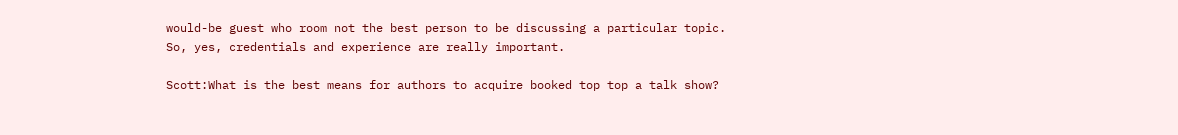would-be guest who room not the best person to be discussing a particular topic. So, yes, credentials and experience are really important.

Scott:What is the best means for authors to acquire booked top top a talk show?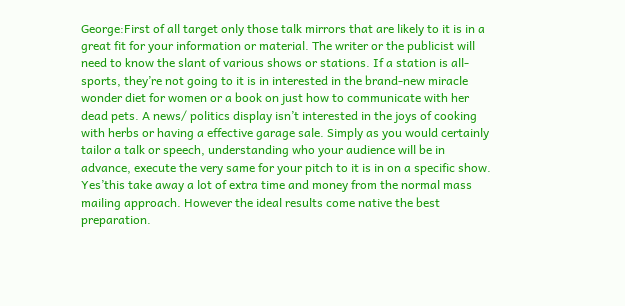George:First of all target only those talk mirrors that are likely to it is in a great fit for your information or material. The writer or the publicist will need to know the slant of various shows or stations. If a station is all-sports, they’re not going to it is in interested in the brand-new miracle wonder diet for women or a book on just how to communicate with her dead pets. A news/ politics display isn’t interested in the joys of cooking with herbs or having a effective garage sale. Simply as you would certainly tailor a talk or speech, understanding who your audience will be in advance, execute the very same for your pitch to it is in on a specific show. Yes’this take away a lot of extra time and money from the normal mass mailing approach. However the ideal results come native the best preparation.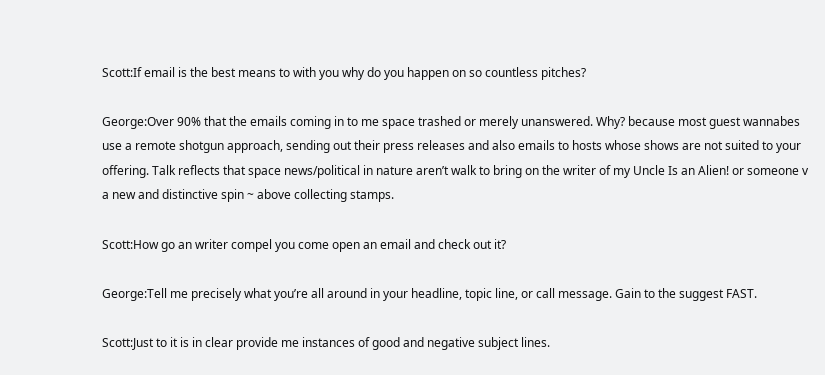Scott:If email is the best means to with you why do you happen on so countless pitches?

George:Over 90% that the emails coming in to me space trashed or merely unanswered. Why? because most guest wannabes use a remote shotgun approach, sending out their press releases and also emails to hosts whose shows are not suited to your offering. Talk reflects that space news/political in nature aren’t walk to bring on the writer of my Uncle Is an Alien! or someone v a new and distinctive spin ~ above collecting stamps.

Scott:How go an writer compel you come open an email and check out it?

George:Tell me precisely what you’re all around in your headline, topic line, or call message. Gain to the suggest FAST.

Scott:Just to it is in clear provide me instances of good and negative subject lines.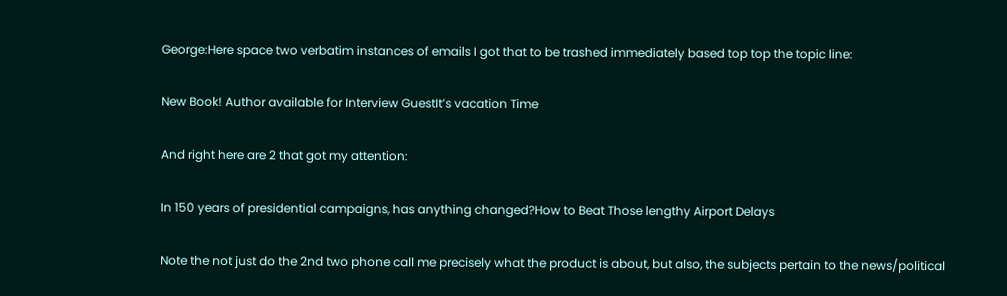George:Here space two verbatim instances of emails I got that to be trashed immediately based top top the topic line:

New Book! Author available for Interview GuestIt’s vacation Time

And right here are 2 that got my attention:

In 150 years of presidential campaigns, has anything changed?How to Beat Those lengthy Airport Delays

Note the not just do the 2nd two phone call me precisely what the product is about, but also, the subjects pertain to the news/political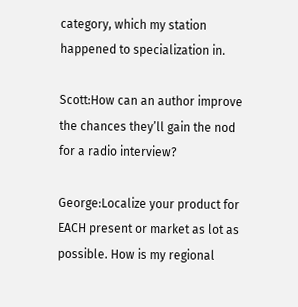category, which my station happened to specialization in.

Scott:How can an author improve the chances they’ll gain the nod for a radio interview?

George:Localize your product for EACH present or market as lot as possible. How is my regional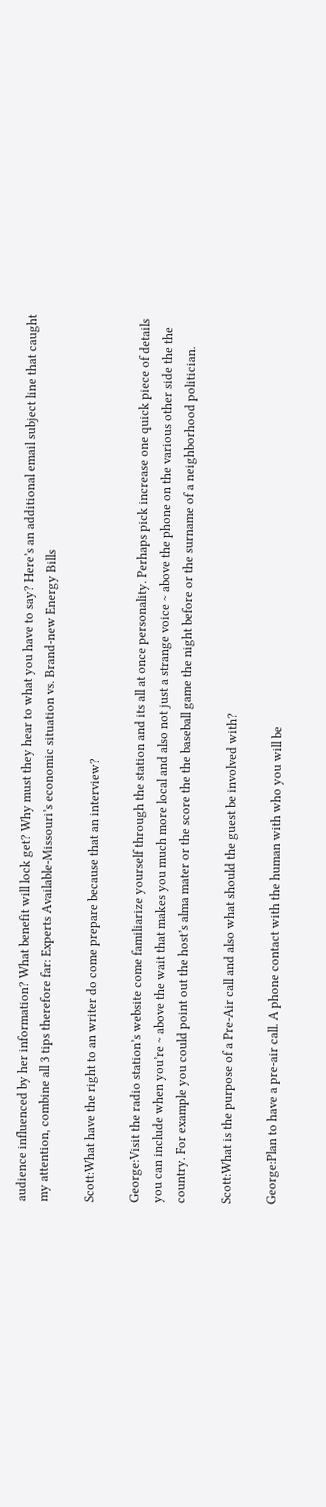audience influenced by her information? What benefit will lock get? Why must they hear to what you have to say? Here’s an additional email subject line that caught my attention, combine all 3 tips therefore far: Experts Available-Missouri’s economic situation vs. Brand-new Energy Bills

Scott:What have the right to an writer do come prepare because that an interview?

George:Visit the radio station’s website come familiarize yourself through the station and its all at once personality. Perhaps pick increase one quick piece of details you can include when you’re ~ above the wait that makes you much more local and also not just a strange voice ~ above the phone on the various other side the the country. For example you could point out the host’s alma mater or the score the the baseball game the night before or the surname of a neighborhood politician.

Scott:What is the purpose of a Pre-Air call and also what should the guest be involved with?

George:Plan to have a pre-air call. A phone contact with the human with who you will be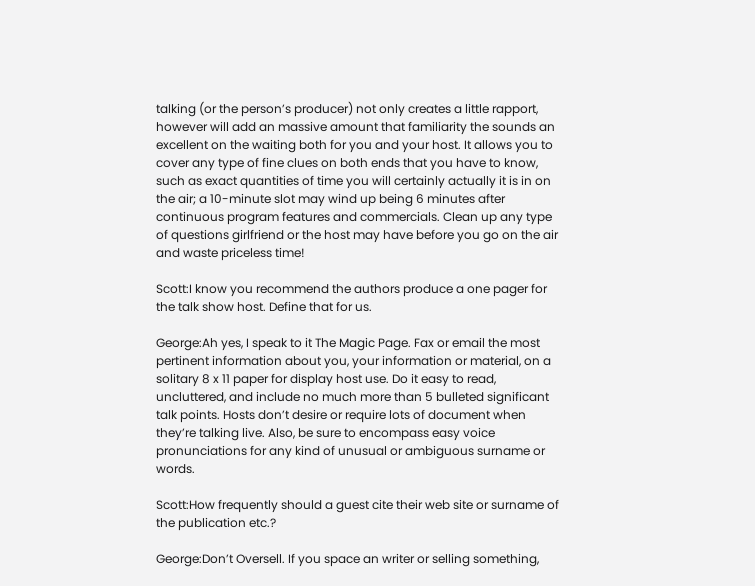talking (or the person’s producer) not only creates a little rapport, however will add an massive amount that familiarity the sounds an excellent on the waiting both for you and your host. It allows you to cover any type of fine clues on both ends that you have to know, such as exact quantities of time you will certainly actually it is in on the air; a 10-minute slot may wind up being 6 minutes after continuous program features and commercials. Clean up any type of questions girlfriend or the host may have before you go on the air and waste priceless time!

Scott:I know you recommend the authors produce a one pager for the talk show host. Define that for us.

George:Ah yes, I speak to it The Magic Page. Fax or email the most pertinent information about you, your information or material, on a solitary 8 x 11 paper for display host use. Do it easy to read, uncluttered, and include no much more than 5 bulleted significant talk points. Hosts don’t desire or require lots of document when they’re talking live. Also, be sure to encompass easy voice pronunciations for any kind of unusual or ambiguous surname or words.

Scott:How frequently should a guest cite their web site or surname of the publication etc.?

George:Don’t Oversell. If you space an writer or selling something,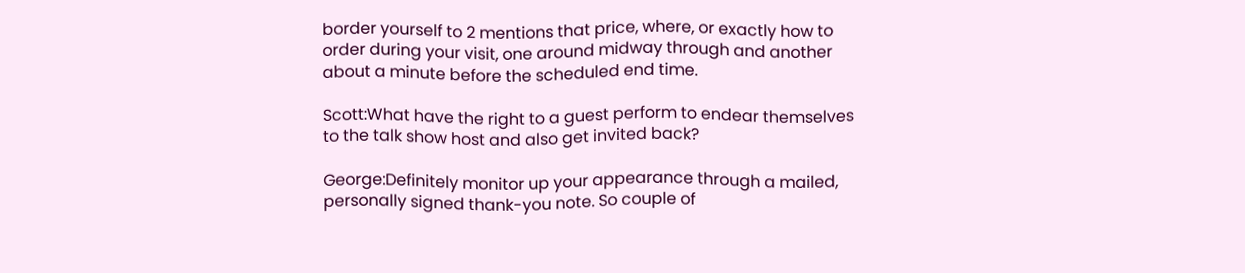border yourself to 2 mentions that price, where, or exactly how to order during your visit, one around midway through and another about a minute before the scheduled end time.

Scott:What have the right to a guest perform to endear themselves to the talk show host and also get invited back?

George:Definitely monitor up your appearance through a mailed, personally signed thank-you note. So couple of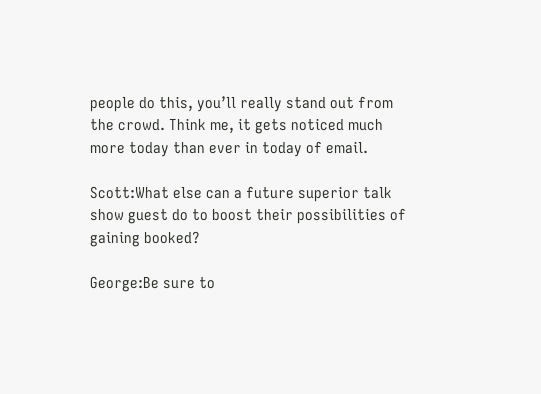people do this, you’ll really stand out from the crowd. Think me, it gets noticed much more today than ever in today of email.

Scott:What else can a future superior talk show guest do to boost their possibilities of gaining booked?

George:Be sure to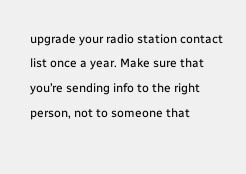upgrade your radio station contact list once a year. Make sure that you’re sending info to the right person, not to someone that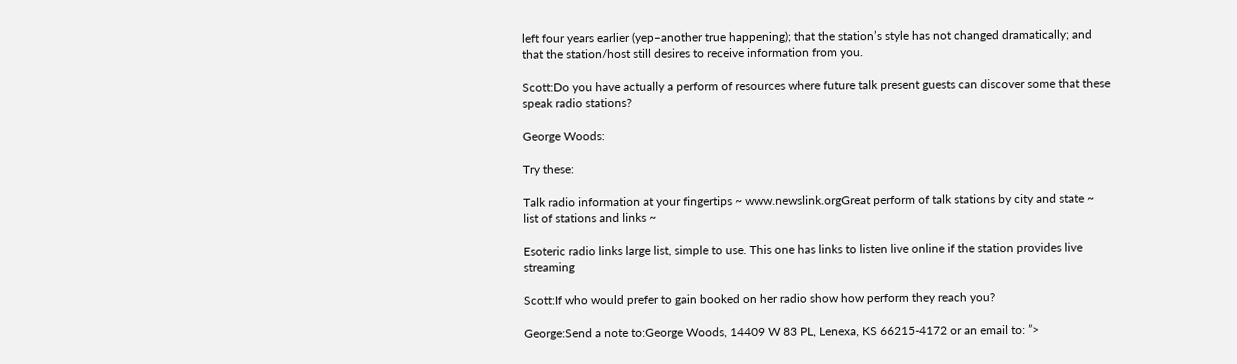left four years earlier (yep–another true happening); that the station’s style has not changed dramatically; and that the station/host still desires to receive information from you.

Scott:Do you have actually a perform of resources where future talk present guests can discover some that these speak radio stations?

George Woods:

Try these:

Talk radio information at your fingertips ~ www.newslink.orgGreat perform of talk stations by city and state ~ list of stations and links ~

Esoteric radio links large list, simple to use. This one has links to listen live online if the station provides live streaming

Scott:If who would prefer to gain booked on her radio show how perform they reach you?

George:Send a note to:George Woods, 14409 W 83 PL, Lenexa, KS 66215-4172 or an email to: ”>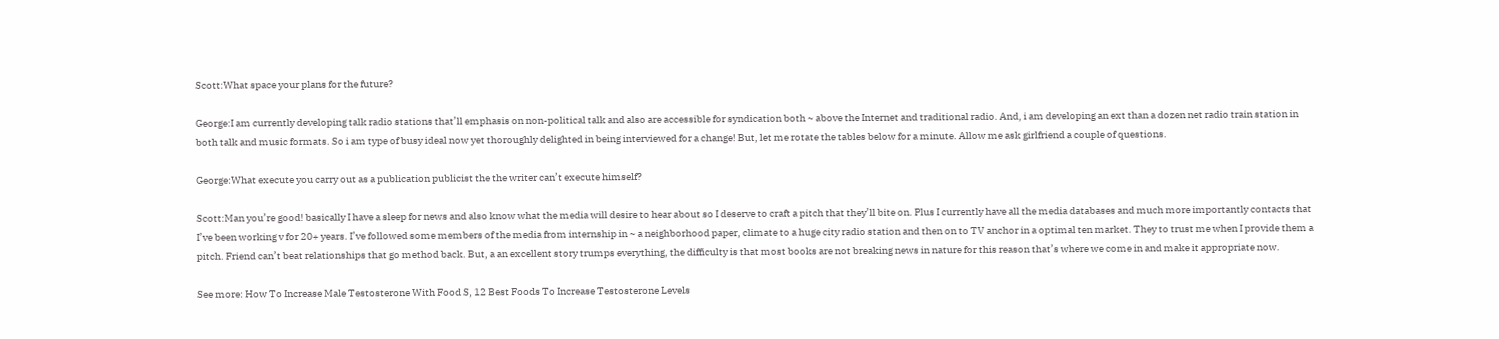Scott:What space your plans for the future?

George:I am currently developing talk radio stations that’ll emphasis on non-political talk and also are accessible for syndication both ~ above the Internet and traditional radio. And, i am developing an ext than a dozen net radio train station in both talk and music formats. So i am type of busy ideal now yet thoroughly delighted in being interviewed for a change! But, let me rotate the tables below for a minute. Allow me ask girlfriend a couple of questions.

George:What execute you carry out as a publication publicist the the writer can’t execute himself?

Scott:Man you’re good! basically I have a sleep for news and also know what the media will desire to hear about so I deserve to craft a pitch that they’ll bite on. Plus I currently have all the media databases and much more importantly contacts that I’ve been working v for 20+ years. I’ve followed some members of the media from internship in ~ a neighborhood paper, climate to a huge city radio station and then on to TV anchor in a optimal ten market. They to trust me when I provide them a pitch. Friend can’t beat relationships that go method back. But, a an excellent story trumps everything, the difficulty is that most books are not breaking news in nature for this reason that’s where we come in and make it appropriate now.

See more: How To Increase Male Testosterone With Food S, 12 Best Foods To Increase Testosterone Levels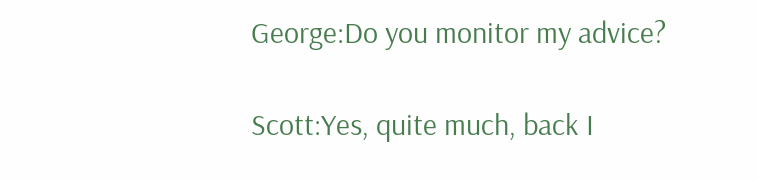George:Do you monitor my advice?

Scott:Yes, quite much, back I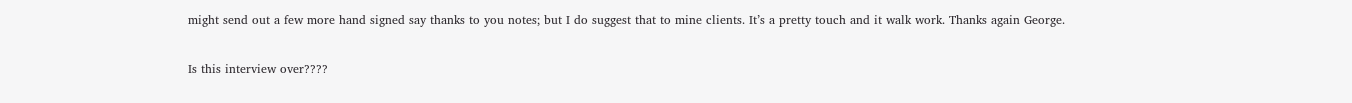might send out a few more hand signed say thanks to you notes; but I do suggest that to mine clients. It’s a pretty touch and it walk work. Thanks again George.

Is this interview over????